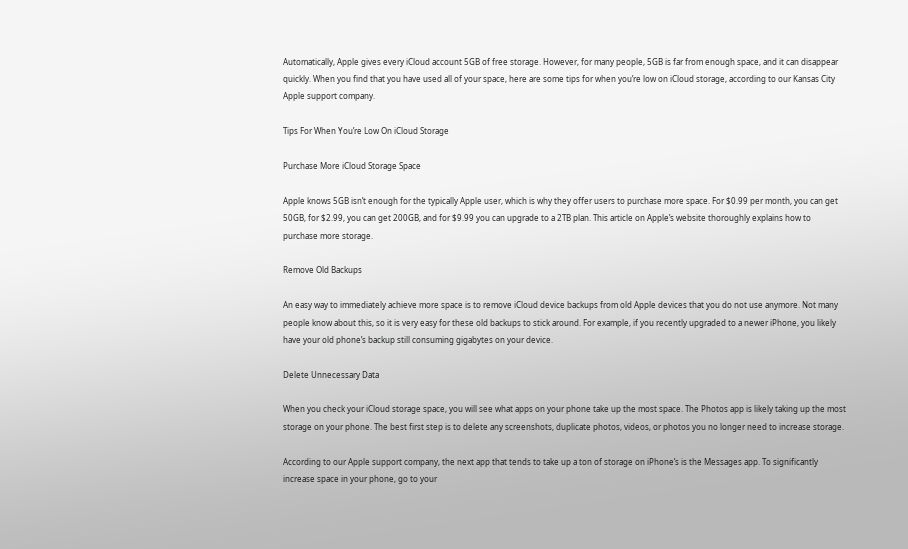Automatically, Apple gives every iCloud account 5GB of free storage. However, for many people, 5GB is far from enough space, and it can disappear quickly. When you find that you have used all of your space, here are some tips for when you’re low on iCloud storage, according to our Kansas City Apple support company.

Tips For When You’re Low On iCloud Storage

Purchase More iCloud Storage Space

Apple knows 5GB isn’t enough for the typically Apple user, which is why they offer users to purchase more space. For $0.99 per month, you can get 50GB, for $2.99, you can get 200GB, and for $9.99 you can upgrade to a 2TB plan. This article on Apple’s website thoroughly explains how to purchase more storage.

Remove Old Backups

An easy way to immediately achieve more space is to remove iCloud device backups from old Apple devices that you do not use anymore. Not many people know about this, so it is very easy for these old backups to stick around. For example, if you recently upgraded to a newer iPhone, you likely have your old phone’s backup still consuming gigabytes on your device.

Delete Unnecessary Data

When you check your iCloud storage space, you will see what apps on your phone take up the most space. The Photos app is likely taking up the most storage on your phone. The best first step is to delete any screenshots, duplicate photos, videos, or photos you no longer need to increase storage.

According to our Apple support company, the next app that tends to take up a ton of storage on iPhone’s is the Messages app. To significantly increase space in your phone, go to your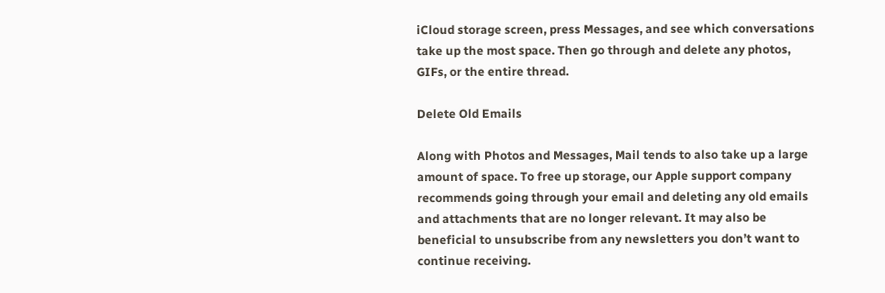iCloud storage screen, press Messages, and see which conversations take up the most space. Then go through and delete any photos, GIFs, or the entire thread.

Delete Old Emails

Along with Photos and Messages, Mail tends to also take up a large amount of space. To free up storage, our Apple support company recommends going through your email and deleting any old emails and attachments that are no longer relevant. It may also be beneficial to unsubscribe from any newsletters you don’t want to continue receiving.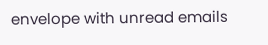envelope with unread emails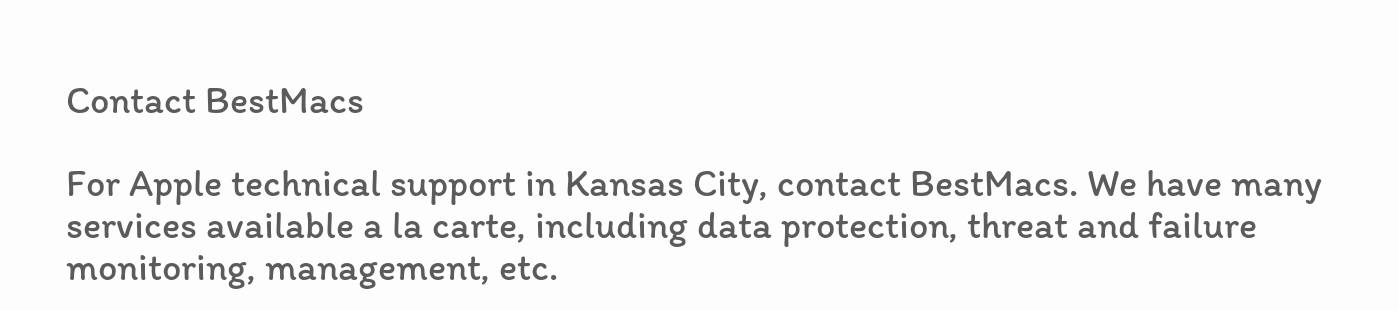Contact BestMacs

For Apple technical support in Kansas City, contact BestMacs. We have many services available a la carte, including data protection, threat and failure monitoring, management, etc.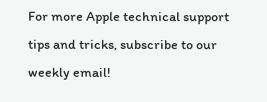For more Apple technical support tips and tricks, subscribe to our weekly email!